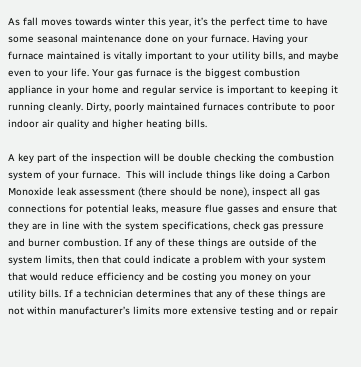As fall moves towards winter this year, it’s the perfect time to have some seasonal maintenance done on your furnace. Having your furnace maintained is vitally important to your utility bills, and maybe even to your life. Your gas furnace is the biggest combustion appliance in your home and regular service is important to keeping it running cleanly. Dirty, poorly maintained furnaces contribute to poor indoor air quality and higher heating bills.

A key part of the inspection will be double checking the combustion system of your furnace.  This will include things like doing a Carbon Monoxide leak assessment (there should be none), inspect all gas connections for potential leaks, measure flue gasses and ensure that they are in line with the system specifications, check gas pressure and burner combustion. If any of these things are outside of the system limits, then that could indicate a problem with your system that would reduce efficiency and be costing you money on your utility bills. If a technician determines that any of these things are not within manufacturer’s limits more extensive testing and or repair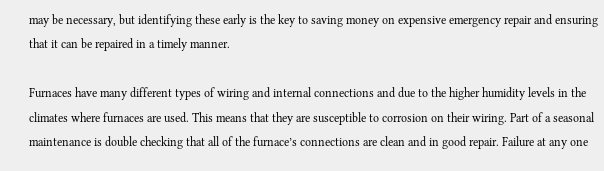may be necessary, but identifying these early is the key to saving money on expensive emergency repair and ensuring that it can be repaired in a timely manner.

Furnaces have many different types of wiring and internal connections and due to the higher humidity levels in the climates where furnaces are used. This means that they are susceptible to corrosion on their wiring. Part of a seasonal maintenance is double checking that all of the furnace’s connections are clean and in good repair. Failure at any one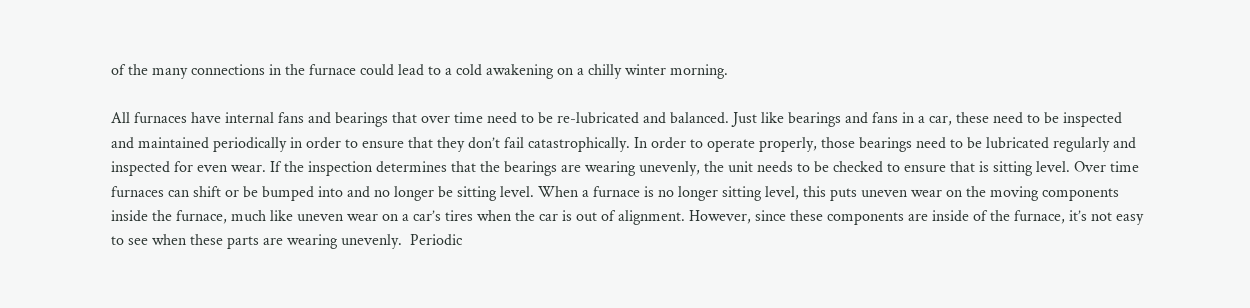of the many connections in the furnace could lead to a cold awakening on a chilly winter morning.

All furnaces have internal fans and bearings that over time need to be re-lubricated and balanced. Just like bearings and fans in a car, these need to be inspected and maintained periodically in order to ensure that they don’t fail catastrophically. In order to operate properly, those bearings need to be lubricated regularly and inspected for even wear. If the inspection determines that the bearings are wearing unevenly, the unit needs to be checked to ensure that is sitting level. Over time furnaces can shift or be bumped into and no longer be sitting level. When a furnace is no longer sitting level, this puts uneven wear on the moving components inside the furnace, much like uneven wear on a car’s tires when the car is out of alignment. However, since these components are inside of the furnace, it’s not easy to see when these parts are wearing unevenly.  Periodic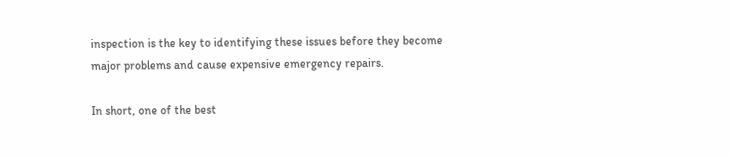inspection is the key to identifying these issues before they become major problems and cause expensive emergency repairs.

In short, one of the best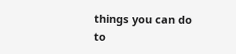things you can do to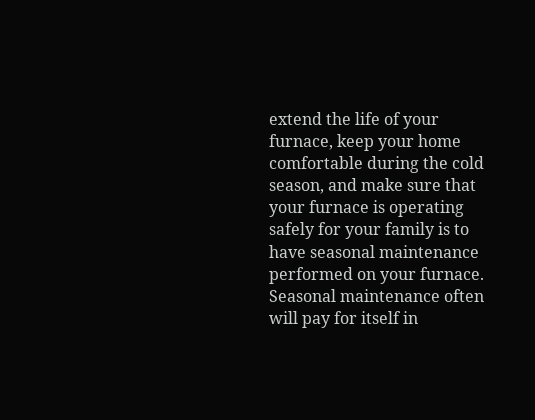extend the life of your furnace, keep your home comfortable during the cold season, and make sure that your furnace is operating safely for your family is to have seasonal maintenance performed on your furnace. Seasonal maintenance often will pay for itself in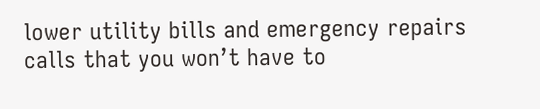lower utility bills and emergency repairs calls that you won’t have to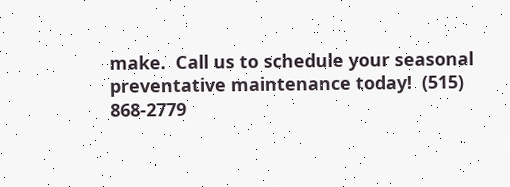make.  Call us to schedule your seasonal preventative maintenance today!  (515) 868-2779